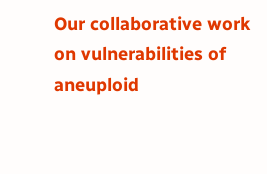Our collaborative work on vulnerabilities of aneuploid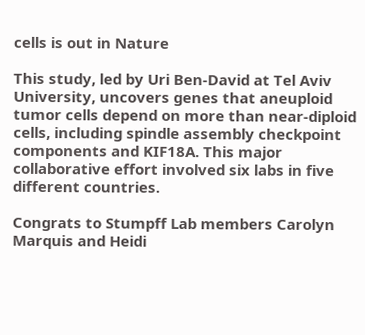cells is out in Nature

This study, led by Uri Ben-David at Tel Aviv University, uncovers genes that aneuploid tumor cells depend on more than near-diploid cells, including spindle assembly checkpoint components and KIF18A. This major collaborative effort involved six labs in five different countries.

Congrats to Stumpff Lab members Carolyn Marquis and Heidi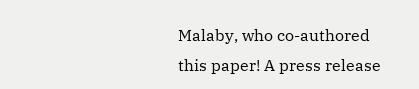Malaby, who co-authored this paper! A press release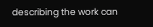describing the work can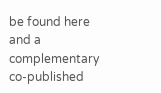be found here and a complementary co-published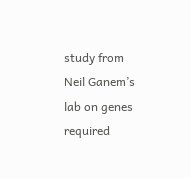study from Neil Ganem’s lab on genes required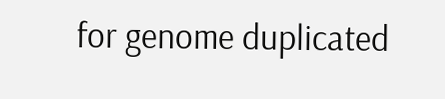for genome duplicated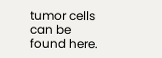tumor cells can be found here.